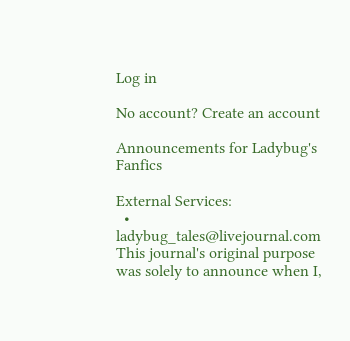Log in

No account? Create an account

Announcements for Ladybug's Fanfics

External Services:
  • ladybug_tales@livejournal.com
This journal's original purpose was solely to announce when I,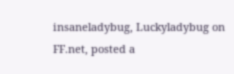insaneladybug, Luckyladybug on FF.net, posted a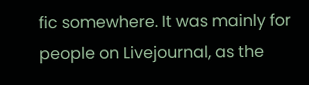fic somewhere. It was mainly for people on Livejournal, as the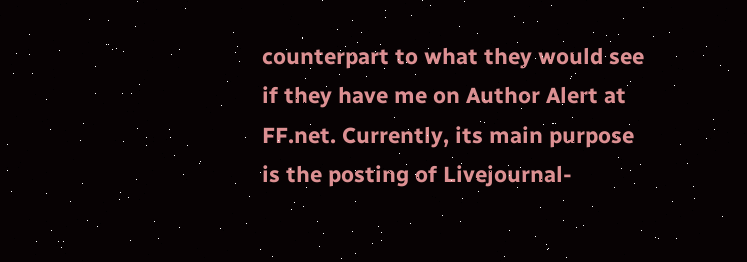counterpart to what they would see if they have me on Author Alert at FF.net. Currently, its main purpose is the posting of Livejournal-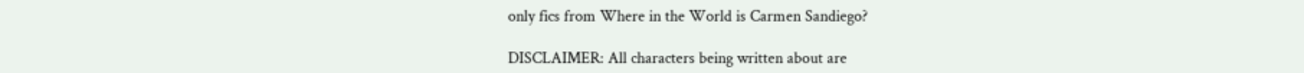only fics from Where in the World is Carmen Sandiego?

DISCLAIMER: All characters being written about are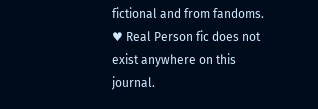fictional and from fandoms. ♥ Real Person fic does not exist anywhere on this journal.